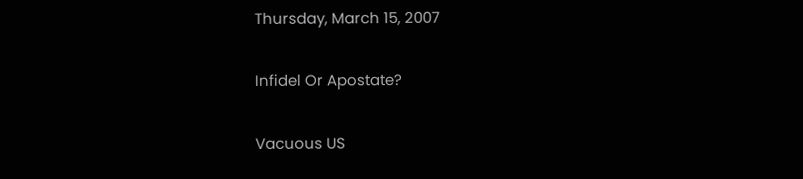Thursday, March 15, 2007

Infidel Or Apostate?

Vacuous US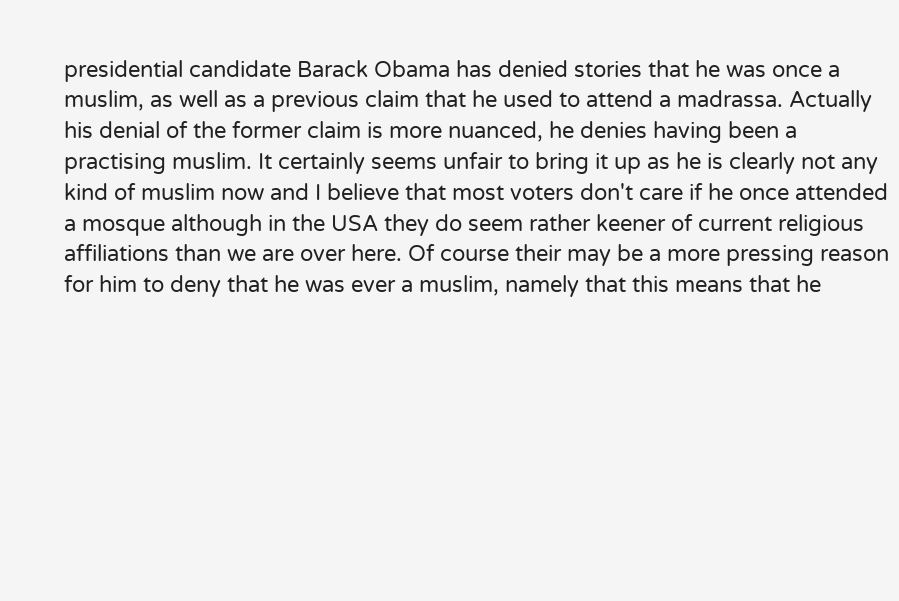presidential candidate Barack Obama has denied stories that he was once a muslim, as well as a previous claim that he used to attend a madrassa. Actually his denial of the former claim is more nuanced, he denies having been a practising muslim. It certainly seems unfair to bring it up as he is clearly not any kind of muslim now and I believe that most voters don't care if he once attended a mosque although in the USA they do seem rather keener of current religious affiliations than we are over here. Of course their may be a more pressing reason for him to deny that he was ever a muslim, namely that this means that he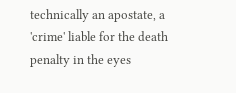technically an apostate, a 'crime' liable for the death penalty in the eyes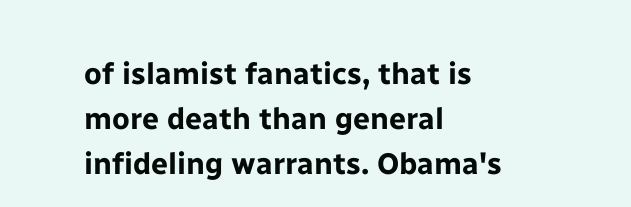of islamist fanatics, that is more death than general infideling warrants. Obama's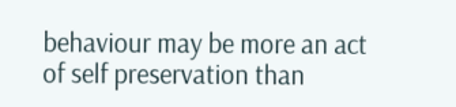behaviour may be more an act of self preservation than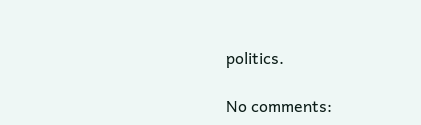politics.

No comments: